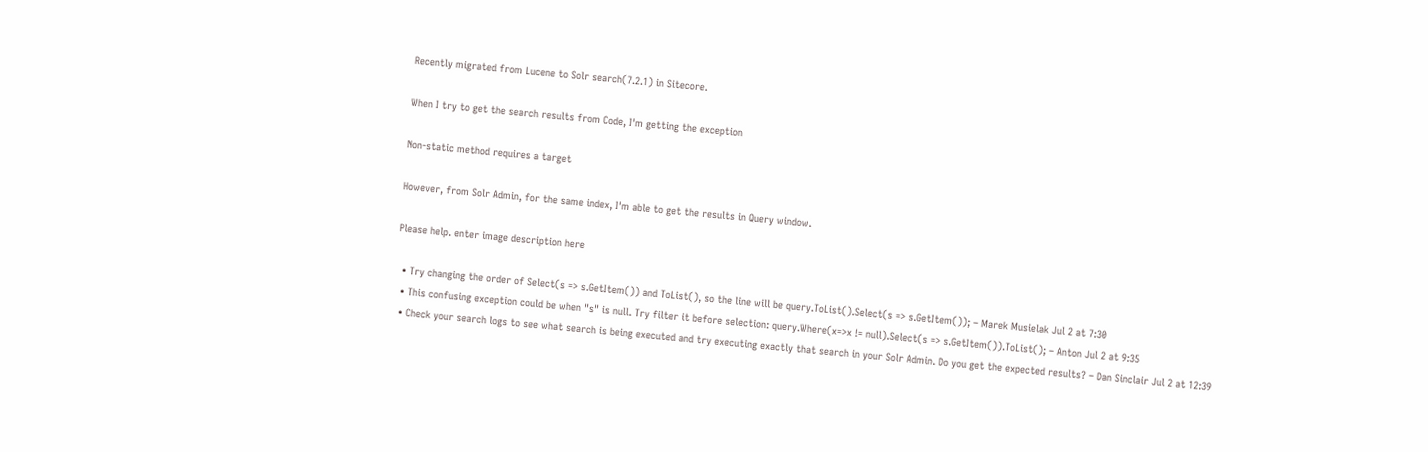Recently migrated from Lucene to Solr search(7.2.1) in Sitecore.

When I try to get the search results from Code, I'm getting the exception

Non-static method requires a target

However, from Solr Admin, for the same index, I'm able to get the results in Query window.

Please help. enter image description here

  • Try changing the order of Select(s => s.GetItem()) and ToList(), so the line will be query.ToList().Select(s => s.GetItem()); – Marek Musielak Jul 2 at 7:30
  • This confusing exception could be when "s" is null. Try filter it before selection: query.Where(x=>x != null).Select(s => s.GetItem()).ToList(); – Anton Jul 2 at 9:35
  • Check your search logs to see what search is being executed and try executing exactly that search in your Solr Admin. Do you get the expected results? – Dan Sinclair Jul 2 at 12:39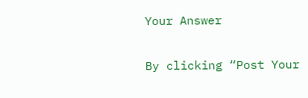Your Answer

By clicking “Post Your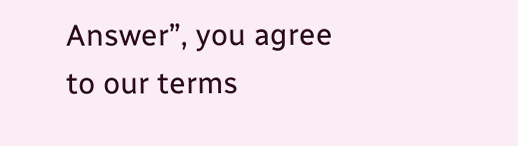Answer”, you agree to our terms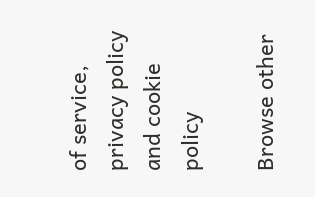of service, privacy policy and cookie policy

Browse other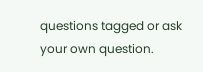questions tagged or ask your own question.